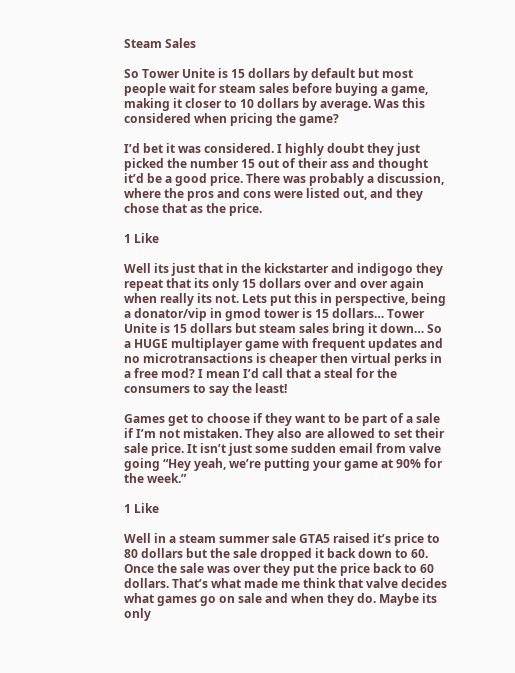Steam Sales

So Tower Unite is 15 dollars by default but most people wait for steam sales before buying a game, making it closer to 10 dollars by average. Was this considered when pricing the game?

I’d bet it was considered. I highly doubt they just picked the number 15 out of their ass and thought it’d be a good price. There was probably a discussion, where the pros and cons were listed out, and they chose that as the price.

1 Like

Well its just that in the kickstarter and indigogo they repeat that its only 15 dollars over and over again when really its not. Lets put this in perspective, being a donator/vip in gmod tower is 15 dollars… Tower Unite is 15 dollars but steam sales bring it down… So a HUGE multiplayer game with frequent updates and no microtransactions is cheaper then virtual perks in a free mod? I mean I’d call that a steal for the consumers to say the least!

Games get to choose if they want to be part of a sale if I’m not mistaken. They also are allowed to set their sale price. It isn’t just some sudden email from valve going “Hey yeah, we’re putting your game at 90% for the week.”

1 Like

Well in a steam summer sale GTA5 raised it’s price to 80 dollars but the sale dropped it back down to 60. Once the sale was over they put the price back to 60 dollars. That’s what made me think that valve decides what games go on sale and when they do. Maybe its only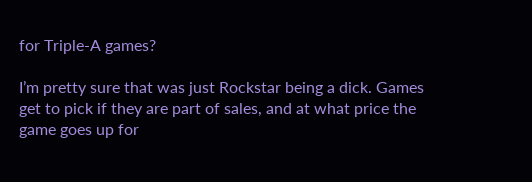for Triple-A games?

I’m pretty sure that was just Rockstar being a dick. Games get to pick if they are part of sales, and at what price the game goes up for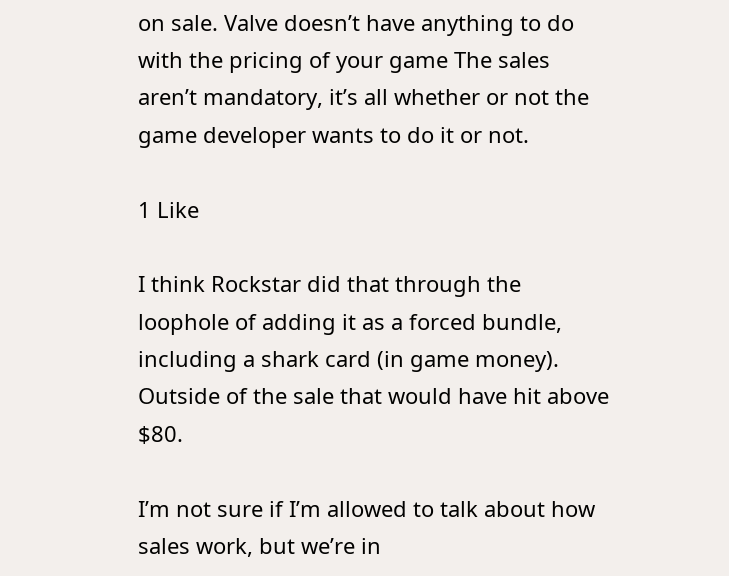on sale. Valve doesn’t have anything to do with the pricing of your game The sales aren’t mandatory, it’s all whether or not the game developer wants to do it or not.

1 Like

I think Rockstar did that through the loophole of adding it as a forced bundle, including a shark card (in game money). Outside of the sale that would have hit above $80.

I’m not sure if I’m allowed to talk about how sales work, but we’re in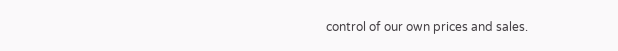control of our own prices and sales.